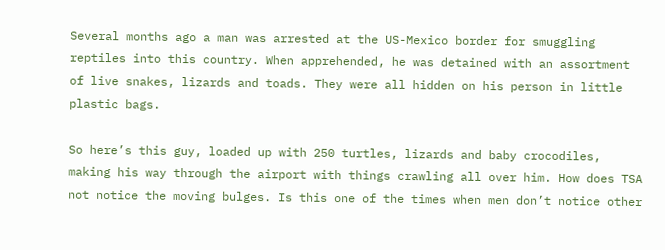Several months ago a man was arrested at the US-Mexico border for smuggling reptiles into this country. When apprehended, he was detained with an assortment of live snakes, lizards and toads. They were all hidden on his person in little plastic bags.

So here’s this guy, loaded up with 250 turtles, lizards and baby crocodiles, making his way through the airport with things crawling all over him. How does TSA not notice the moving bulges. Is this one of the times when men don’t notice other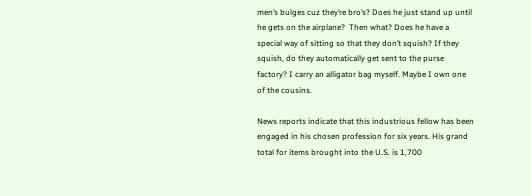men’s bulges cuz they’re bro’s? Does he just stand up until he gets on the airplane?  Then what? Does he have a special way of sitting so that they don’t squish? If they squish, do they automatically get sent to the purse factory? I carry an alligator bag myself. Maybe I own one of the cousins.

News reports indicate that this industrious fellow has been engaged in his chosen profession for six years. His grand total for items brought into the U.S. is 1,700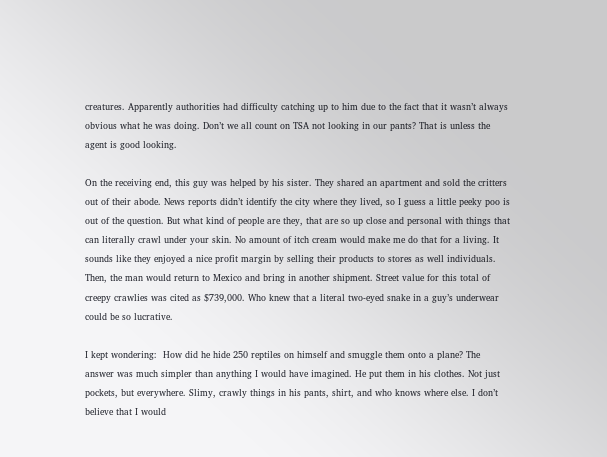creatures. Apparently authorities had difficulty catching up to him due to the fact that it wasn’t always obvious what he was doing. Don’t we all count on TSA not looking in our pants? That is unless the agent is good looking.

On the receiving end, this guy was helped by his sister. They shared an apartment and sold the critters out of their abode. News reports didn’t identify the city where they lived, so I guess a little peeky poo is out of the question. But what kind of people are they, that are so up close and personal with things that can literally crawl under your skin. No amount of itch cream would make me do that for a living. It sounds like they enjoyed a nice profit margin by selling their products to stores as well individuals. Then, the man would return to Mexico and bring in another shipment. Street value for this total of creepy crawlies was cited as $739,000. Who knew that a literal two-eyed snake in a guy’s underwear could be so lucrative.

I kept wondering:  How did he hide 250 reptiles on himself and smuggle them onto a plane? The answer was much simpler than anything I would have imagined. He put them in his clothes. Not just pockets, but everywhere. Slimy, crawly things in his pants, shirt, and who knows where else. I don’t believe that I would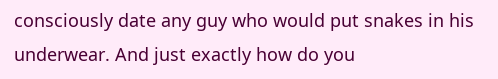consciously date any guy who would put snakes in his underwear. And just exactly how do you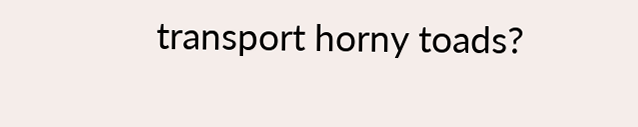transport horny toads?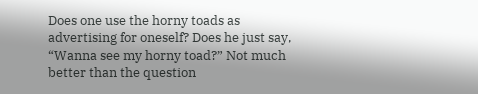Does one use the horny toads as advertising for oneself? Does he just say, “Wanna see my horny toad?” Not much better than the question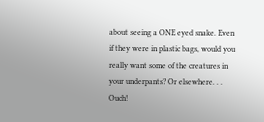about seeing a ONE eyed snake. Even if they were in plastic bags, would you really want some of the creatures in your underpants? Or elsewhere. . . Ouch!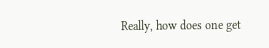Really, how does one get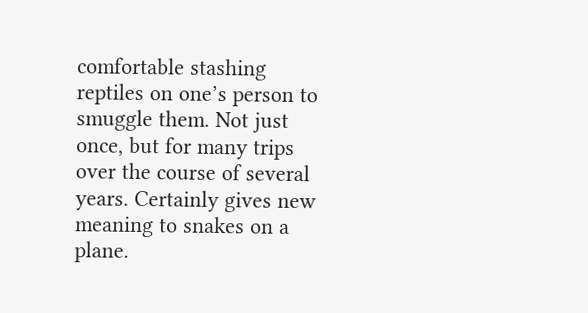comfortable stashing reptiles on one’s person to smuggle them. Not just once, but for many trips over the course of several years. Certainly gives new meaning to snakes on a plane.